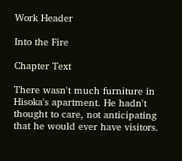Work Header

Into the Fire

Chapter Text

There wasn't much furniture in Hisoka's apartment. He hadn't thought to care, not anticipating that he would ever have visitors.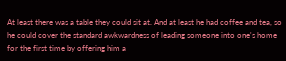At least there was a table they could sit at. And at least he had coffee and tea, so he could cover the standard awkwardness of leading someone into one's home for the first time by offering him a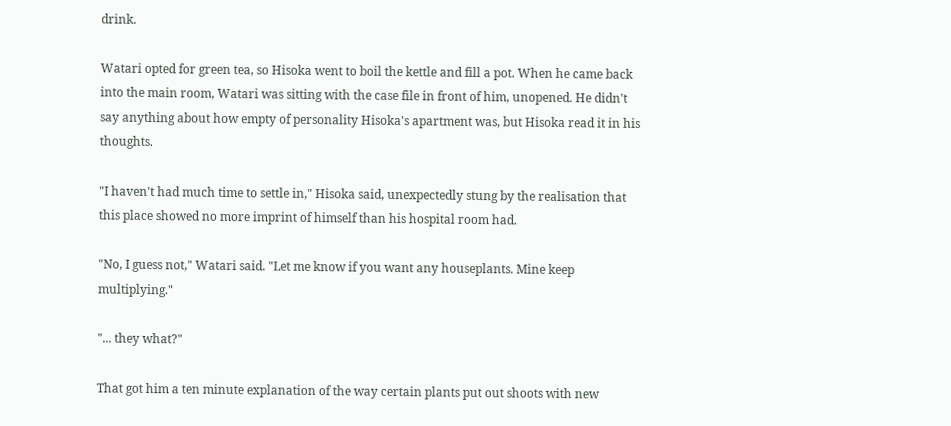drink.

Watari opted for green tea, so Hisoka went to boil the kettle and fill a pot. When he came back into the main room, Watari was sitting with the case file in front of him, unopened. He didn't say anything about how empty of personality Hisoka's apartment was, but Hisoka read it in his thoughts.

"I haven't had much time to settle in," Hisoka said, unexpectedly stung by the realisation that this place showed no more imprint of himself than his hospital room had.

"No, I guess not," Watari said. "Let me know if you want any houseplants. Mine keep multiplying."

"... they what?"

That got him a ten minute explanation of the way certain plants put out shoots with new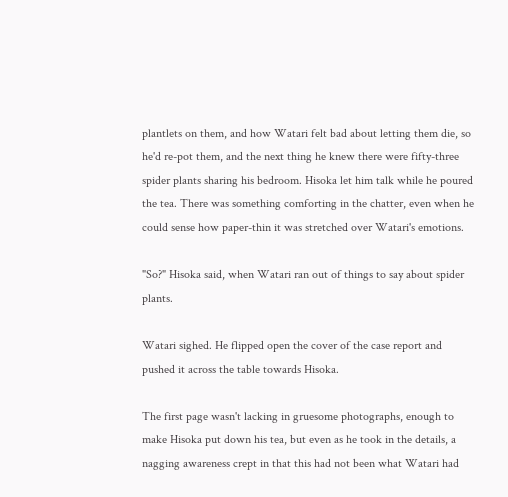plantlets on them, and how Watari felt bad about letting them die, so he'd re-pot them, and the next thing he knew there were fifty-three spider plants sharing his bedroom. Hisoka let him talk while he poured the tea. There was something comforting in the chatter, even when he could sense how paper-thin it was stretched over Watari's emotions.

"So?" Hisoka said, when Watari ran out of things to say about spider plants.

Watari sighed. He flipped open the cover of the case report and pushed it across the table towards Hisoka.

The first page wasn't lacking in gruesome photographs, enough to make Hisoka put down his tea, but even as he took in the details, a nagging awareness crept in that this had not been what Watari had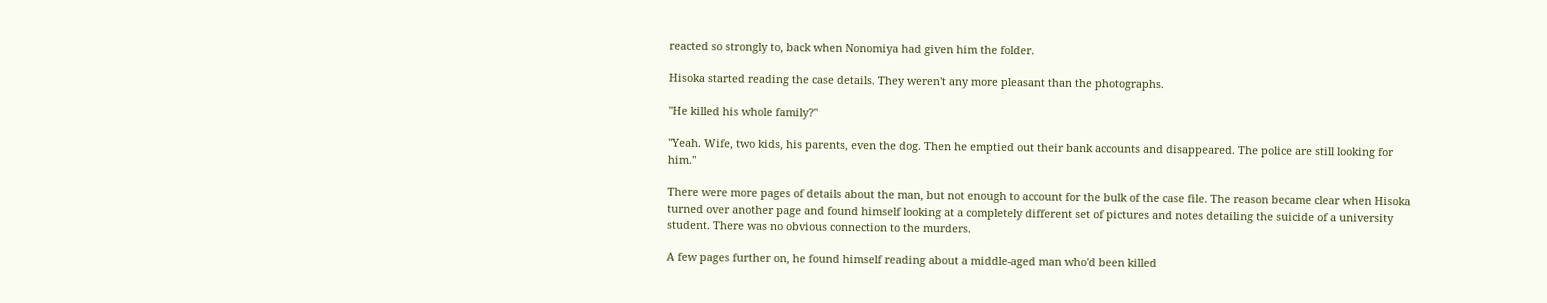reacted so strongly to, back when Nonomiya had given him the folder.

Hisoka started reading the case details. They weren't any more pleasant than the photographs.

"He killed his whole family?"

"Yeah. Wife, two kids, his parents, even the dog. Then he emptied out their bank accounts and disappeared. The police are still looking for him."

There were more pages of details about the man, but not enough to account for the bulk of the case file. The reason became clear when Hisoka turned over another page and found himself looking at a completely different set of pictures and notes detailing the suicide of a university student. There was no obvious connection to the murders.

A few pages further on, he found himself reading about a middle-aged man who'd been killed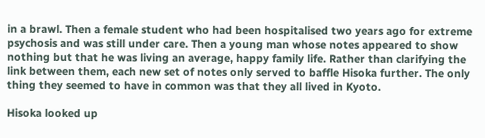in a brawl. Then a female student who had been hospitalised two years ago for extreme psychosis and was still under care. Then a young man whose notes appeared to show nothing but that he was living an average, happy family life. Rather than clarifying the link between them, each new set of notes only served to baffle Hisoka further. The only thing they seemed to have in common was that they all lived in Kyoto.

Hisoka looked up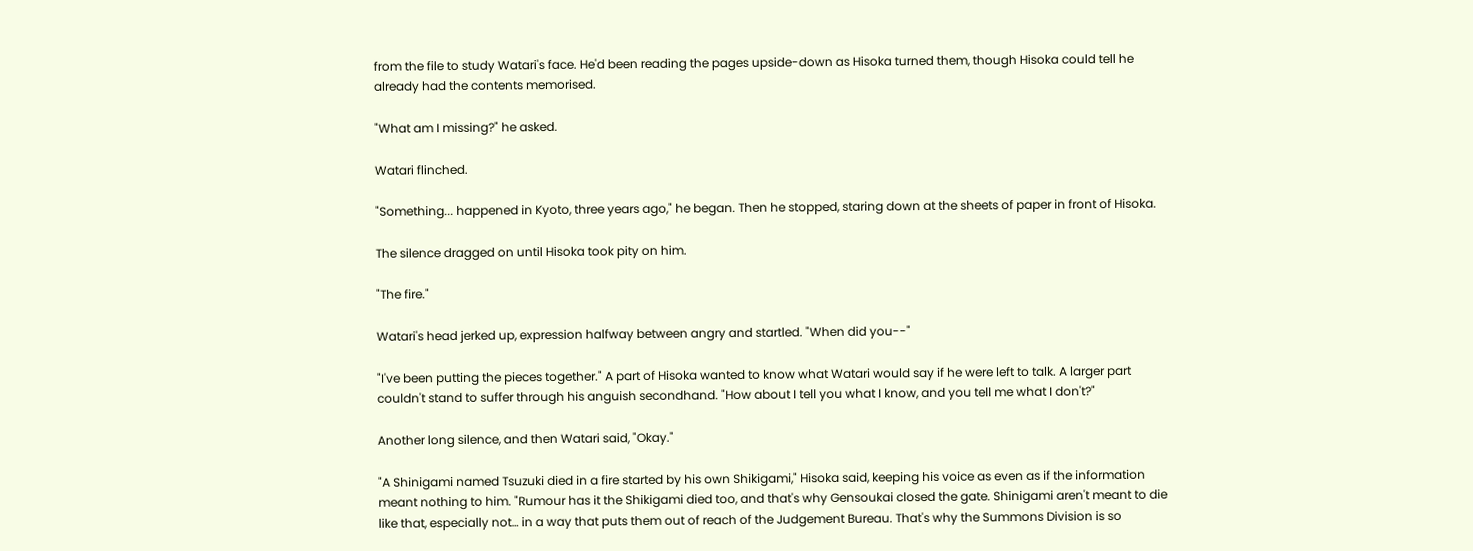from the file to study Watari's face. He'd been reading the pages upside-down as Hisoka turned them, though Hisoka could tell he already had the contents memorised.

"What am I missing?" he asked.

Watari flinched.

"Something... happened in Kyoto, three years ago," he began. Then he stopped, staring down at the sheets of paper in front of Hisoka.

The silence dragged on until Hisoka took pity on him.

"The fire."

Watari's head jerked up, expression halfway between angry and startled. "When did you--"

"I've been putting the pieces together." A part of Hisoka wanted to know what Watari would say if he were left to talk. A larger part couldn't stand to suffer through his anguish secondhand. "How about I tell you what I know, and you tell me what I don't?"

Another long silence, and then Watari said, "Okay."

"A Shinigami named Tsuzuki died in a fire started by his own Shikigami," Hisoka said, keeping his voice as even as if the information meant nothing to him. "Rumour has it the Shikigami died too, and that's why Gensoukai closed the gate. Shinigami aren't meant to die like that, especially not… in a way that puts them out of reach of the Judgement Bureau. That's why the Summons Division is so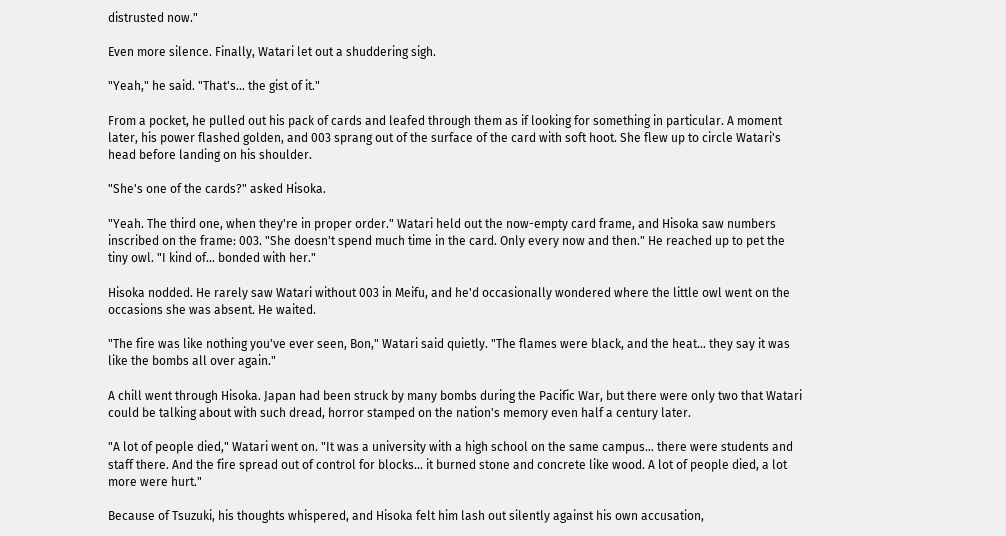distrusted now."

Even more silence. Finally, Watari let out a shuddering sigh.

"Yeah," he said. "That's… the gist of it."

From a pocket, he pulled out his pack of cards and leafed through them as if looking for something in particular. A moment later, his power flashed golden, and 003 sprang out of the surface of the card with soft hoot. She flew up to circle Watari's head before landing on his shoulder.

"She's one of the cards?" asked Hisoka.

"Yeah. The third one, when they're in proper order." Watari held out the now-empty card frame, and Hisoka saw numbers inscribed on the frame: 003. "She doesn't spend much time in the card. Only every now and then." He reached up to pet the tiny owl. "I kind of… bonded with her."

Hisoka nodded. He rarely saw Watari without 003 in Meifu, and he'd occasionally wondered where the little owl went on the occasions she was absent. He waited.

"The fire was like nothing you've ever seen, Bon," Watari said quietly. "The flames were black, and the heat… they say it was like the bombs all over again."

A chill went through Hisoka. Japan had been struck by many bombs during the Pacific War, but there were only two that Watari could be talking about with such dread, horror stamped on the nation's memory even half a century later.

"A lot of people died," Watari went on. "It was a university with a high school on the same campus… there were students and staff there. And the fire spread out of control for blocks… it burned stone and concrete like wood. A lot of people died, a lot more were hurt."

Because of Tsuzuki, his thoughts whispered, and Hisoka felt him lash out silently against his own accusation,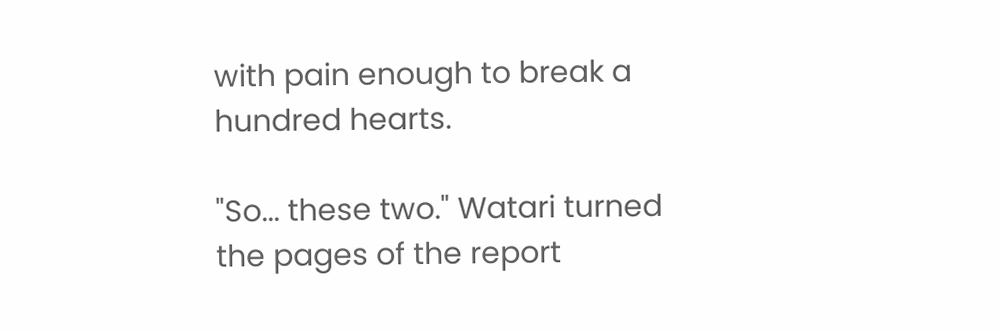with pain enough to break a hundred hearts.

"So... these two." Watari turned the pages of the report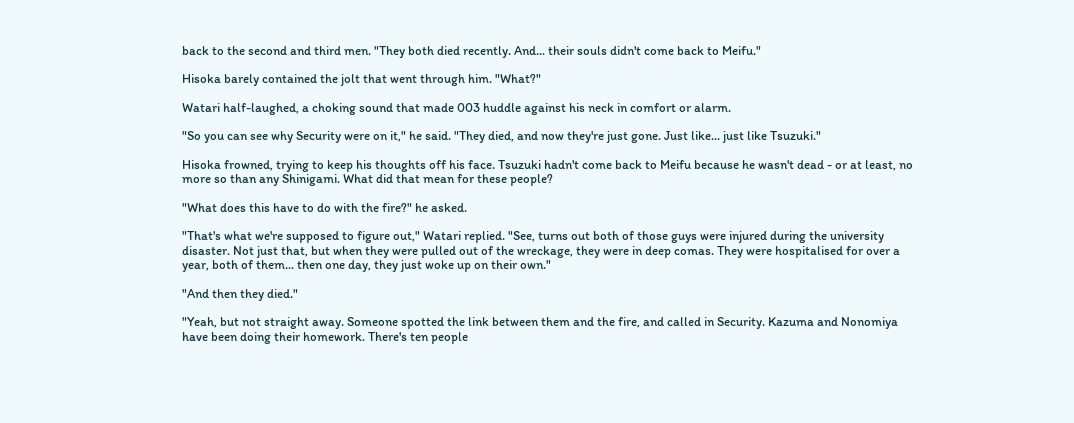back to the second and third men. "They both died recently. And... their souls didn't come back to Meifu."

Hisoka barely contained the jolt that went through him. "What?"

Watari half-laughed, a choking sound that made 003 huddle against his neck in comfort or alarm.

"So you can see why Security were on it," he said. "They died, and now they're just gone. Just like... just like Tsuzuki."

Hisoka frowned, trying to keep his thoughts off his face. Tsuzuki hadn't come back to Meifu because he wasn't dead - or at least, no more so than any Shinigami. What did that mean for these people?

"What does this have to do with the fire?" he asked.

"That's what we're supposed to figure out," Watari replied. "See, turns out both of those guys were injured during the university disaster. Not just that, but when they were pulled out of the wreckage, they were in deep comas. They were hospitalised for over a year, both of them... then one day, they just woke up on their own."

"And then they died."

"Yeah, but not straight away. Someone spotted the link between them and the fire, and called in Security. Kazuma and Nonomiya have been doing their homework. There's ten people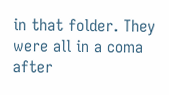in that folder. They were all in a coma after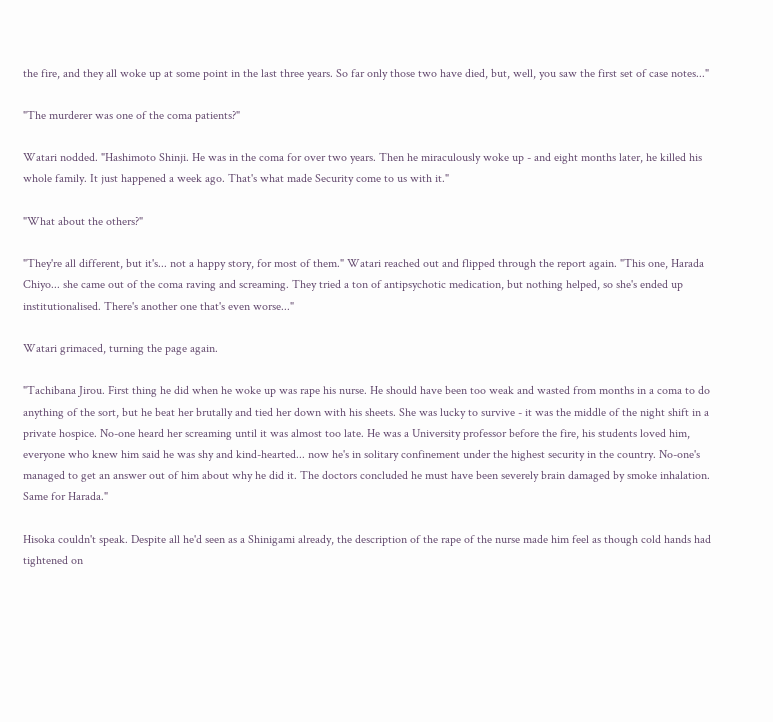the fire, and they all woke up at some point in the last three years. So far only those two have died, but, well, you saw the first set of case notes..."

"The murderer was one of the coma patients?"

Watari nodded. "Hashimoto Shinji. He was in the coma for over two years. Then he miraculously woke up - and eight months later, he killed his whole family. It just happened a week ago. That's what made Security come to us with it."

"What about the others?"

"They're all different, but it's... not a happy story, for most of them." Watari reached out and flipped through the report again. "This one, Harada Chiyo... she came out of the coma raving and screaming. They tried a ton of antipsychotic medication, but nothing helped, so she's ended up institutionalised. There's another one that's even worse..."

Watari grimaced, turning the page again.

"Tachibana Jirou. First thing he did when he woke up was rape his nurse. He should have been too weak and wasted from months in a coma to do anything of the sort, but he beat her brutally and tied her down with his sheets. She was lucky to survive - it was the middle of the night shift in a private hospice. No-one heard her screaming until it was almost too late. He was a University professor before the fire, his students loved him, everyone who knew him said he was shy and kind-hearted... now he's in solitary confinement under the highest security in the country. No-one's managed to get an answer out of him about why he did it. The doctors concluded he must have been severely brain damaged by smoke inhalation. Same for Harada."

Hisoka couldn't speak. Despite all he'd seen as a Shinigami already, the description of the rape of the nurse made him feel as though cold hands had tightened on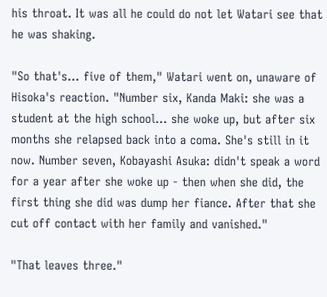his throat. It was all he could do not let Watari see that he was shaking.

"So that's... five of them," Watari went on, unaware of Hisoka's reaction. "Number six, Kanda Maki: she was a student at the high school... she woke up, but after six months she relapsed back into a coma. She's still in it now. Number seven, Kobayashi Asuka: didn't speak a word for a year after she woke up - then when she did, the first thing she did was dump her fiance. After that she cut off contact with her family and vanished."

"That leaves three."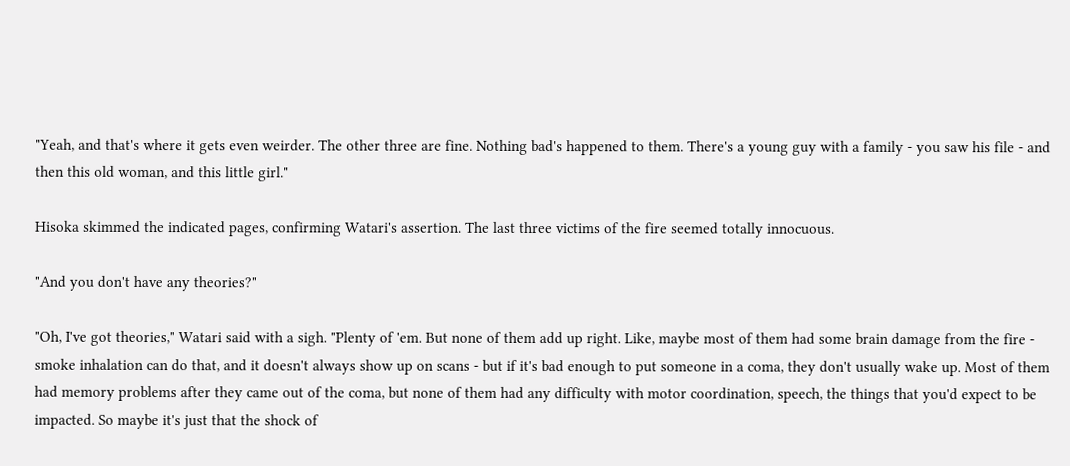"Yeah, and that's where it gets even weirder. The other three are fine. Nothing bad's happened to them. There's a young guy with a family - you saw his file - and then this old woman, and this little girl."

Hisoka skimmed the indicated pages, confirming Watari's assertion. The last three victims of the fire seemed totally innocuous.

"And you don't have any theories?"

"Oh, I've got theories," Watari said with a sigh. "Plenty of 'em. But none of them add up right. Like, maybe most of them had some brain damage from the fire - smoke inhalation can do that, and it doesn't always show up on scans - but if it's bad enough to put someone in a coma, they don't usually wake up. Most of them had memory problems after they came out of the coma, but none of them had any difficulty with motor coordination, speech, the things that you'd expect to be impacted. So maybe it's just that the shock of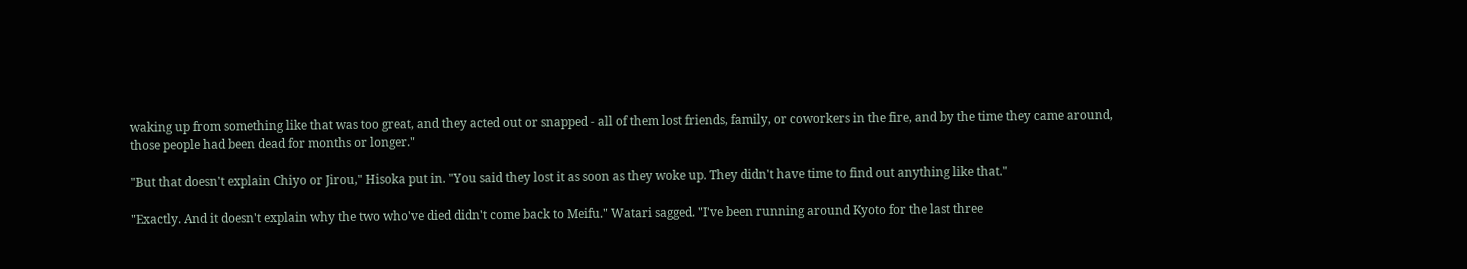waking up from something like that was too great, and they acted out or snapped - all of them lost friends, family, or coworkers in the fire, and by the time they came around, those people had been dead for months or longer."

"But that doesn't explain Chiyo or Jirou," Hisoka put in. "You said they lost it as soon as they woke up. They didn't have time to find out anything like that."

"Exactly. And it doesn't explain why the two who've died didn't come back to Meifu." Watari sagged. "I've been running around Kyoto for the last three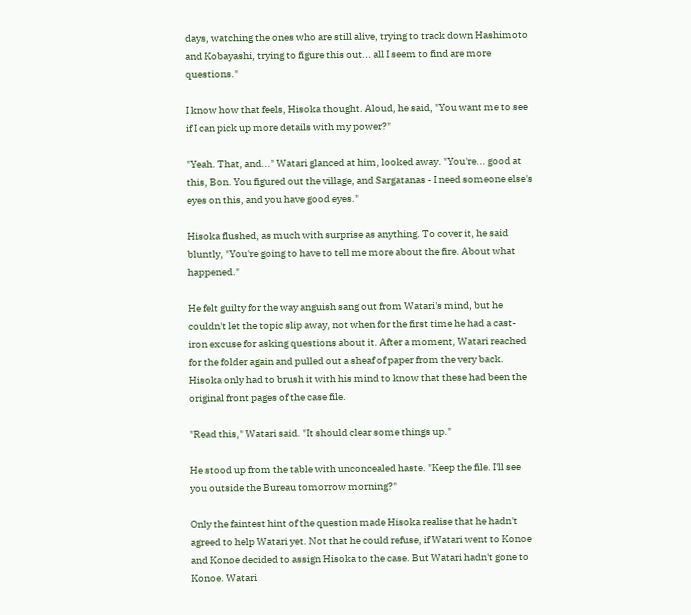days, watching the ones who are still alive, trying to track down Hashimoto and Kobayashi, trying to figure this out... all I seem to find are more questions."

I know how that feels, Hisoka thought. Aloud, he said, "You want me to see if I can pick up more details with my power?"

"Yeah. That, and..." Watari glanced at him, looked away. "You're... good at this, Bon. You figured out the village, and Sargatanas - I need someone else's eyes on this, and you have good eyes."

Hisoka flushed, as much with surprise as anything. To cover it, he said bluntly, "You're going to have to tell me more about the fire. About what happened."

He felt guilty for the way anguish sang out from Watari's mind, but he couldn't let the topic slip away, not when for the first time he had a cast-iron excuse for asking questions about it. After a moment, Watari reached for the folder again and pulled out a sheaf of paper from the very back. Hisoka only had to brush it with his mind to know that these had been the original front pages of the case file.

"Read this," Watari said. "It should clear some things up."

He stood up from the table with unconcealed haste. "Keep the file. I'll see you outside the Bureau tomorrow morning?"

Only the faintest hint of the question made Hisoka realise that he hadn't agreed to help Watari yet. Not that he could refuse, if Watari went to Konoe and Konoe decided to assign Hisoka to the case. But Watari hadn't gone to Konoe. Watari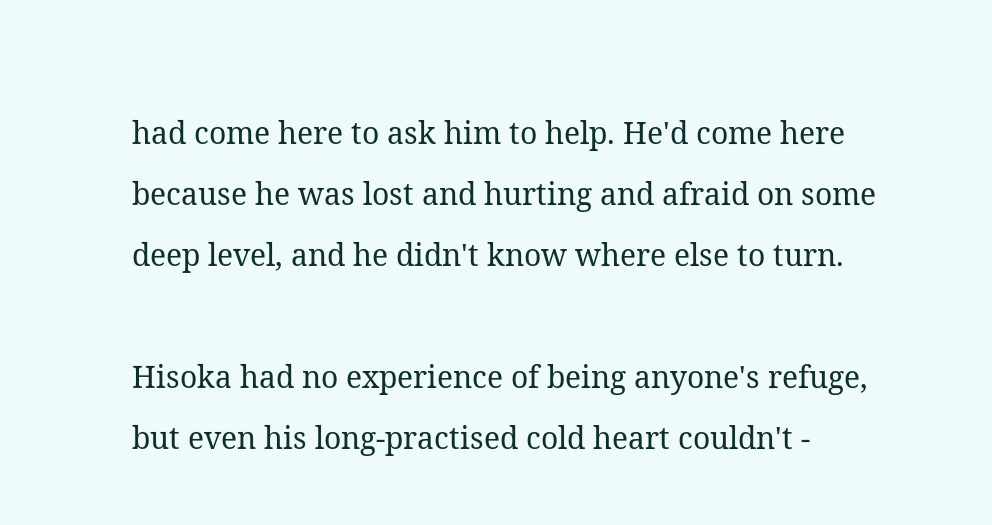had come here to ask him to help. He'd come here because he was lost and hurting and afraid on some deep level, and he didn't know where else to turn.

Hisoka had no experience of being anyone's refuge, but even his long-practised cold heart couldn't -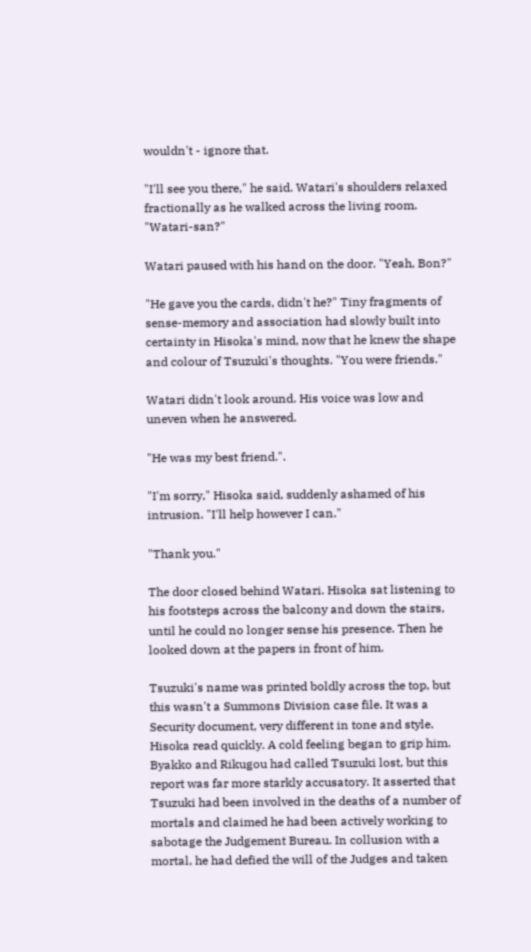wouldn't - ignore that.

"I'll see you there," he said. Watari's shoulders relaxed fractionally as he walked across the living room. "Watari-san?"

Watari paused with his hand on the door. "Yeah, Bon?"

"He gave you the cards, didn't he?" Tiny fragments of sense-memory and association had slowly built into certainty in Hisoka's mind, now that he knew the shape and colour of Tsuzuki's thoughts. "You were friends."

Watari didn't look around. His voice was low and uneven when he answered.

"He was my best friend.".

"I'm sorry," Hisoka said, suddenly ashamed of his intrusion. "I'll help however I can."

"Thank you."

The door closed behind Watari. Hisoka sat listening to his footsteps across the balcony and down the stairs, until he could no longer sense his presence. Then he looked down at the papers in front of him.

Tsuzuki's name was printed boldly across the top, but this wasn't a Summons Division case file. It was a Security document, very different in tone and style. Hisoka read quickly. A cold feeling began to grip him. Byakko and Rikugou had called Tsuzuki lost, but this report was far more starkly accusatory. It asserted that Tsuzuki had been involved in the deaths of a number of mortals and claimed he had been actively working to sabotage the Judgement Bureau. In collusion with a mortal, he had defied the will of the Judges and taken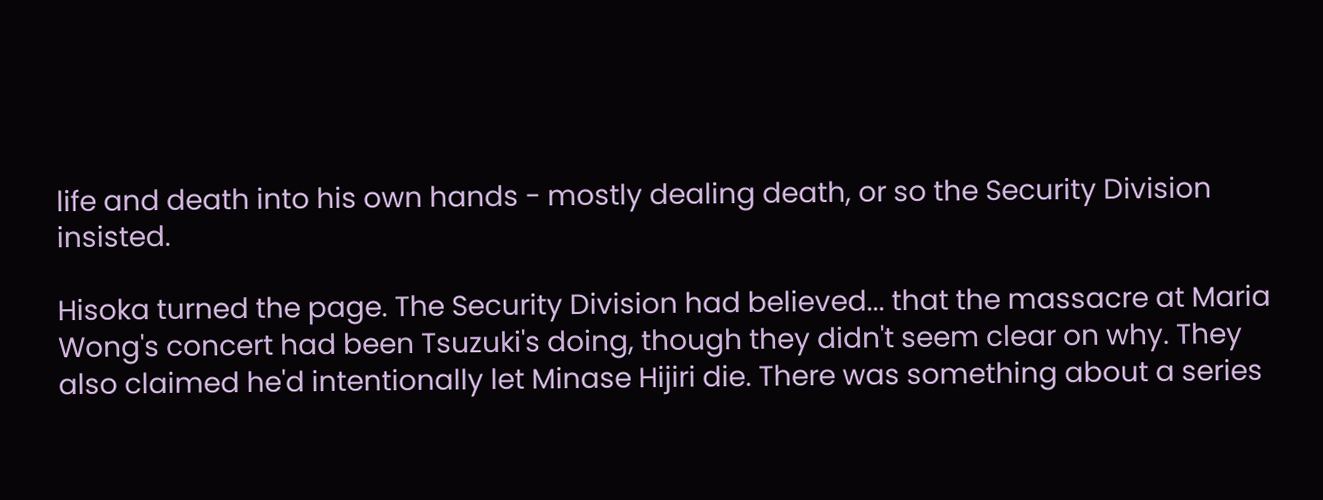life and death into his own hands - mostly dealing death, or so the Security Division insisted.

Hisoka turned the page. The Security Division had believed... that the massacre at Maria Wong's concert had been Tsuzuki's doing, though they didn't seem clear on why. They also claimed he'd intentionally let Minase Hijiri die. There was something about a series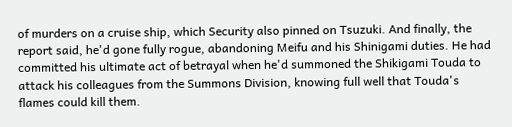of murders on a cruise ship, which Security also pinned on Tsuzuki. And finally, the report said, he'd gone fully rogue, abandoning Meifu and his Shinigami duties. He had committed his ultimate act of betrayal when he'd summoned the Shikigami Touda to attack his colleagues from the Summons Division, knowing full well that Touda's flames could kill them.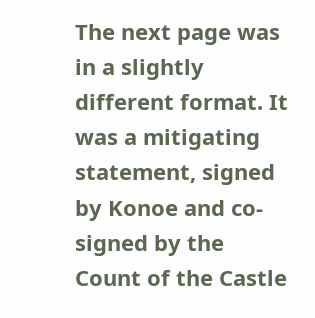The next page was in a slightly different format. It was a mitigating statement, signed by Konoe and co-signed by the Count of the Castle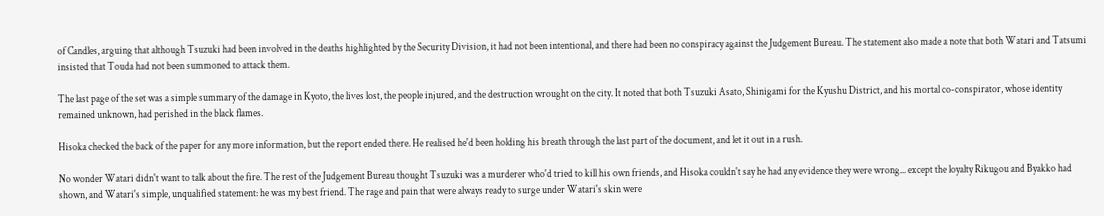of Candles, arguing that although Tsuzuki had been involved in the deaths highlighted by the Security Division, it had not been intentional, and there had been no conspiracy against the Judgement Bureau. The statement also made a note that both Watari and Tatsumi insisted that Touda had not been summoned to attack them.

The last page of the set was a simple summary of the damage in Kyoto, the lives lost, the people injured, and the destruction wrought on the city. It noted that both Tsuzuki Asato, Shinigami for the Kyushu District, and his mortal co-conspirator, whose identity remained unknown, had perished in the black flames.

Hisoka checked the back of the paper for any more information, but the report ended there. He realised he'd been holding his breath through the last part of the document, and let it out in a rush.

No wonder Watari didn't want to talk about the fire. The rest of the Judgement Bureau thought Tsuzuki was a murderer who'd tried to kill his own friends, and Hisoka couldn't say he had any evidence they were wrong... except the loyalty Rikugou and Byakko had shown, and Watari's simple, unqualified statement: he was my best friend. The rage and pain that were always ready to surge under Watari's skin were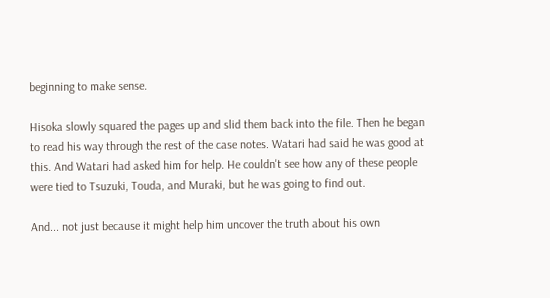beginning to make sense.

Hisoka slowly squared the pages up and slid them back into the file. Then he began to read his way through the rest of the case notes. Watari had said he was good at this. And Watari had asked him for help. He couldn't see how any of these people were tied to Tsuzuki, Touda, and Muraki, but he was going to find out.

And... not just because it might help him uncover the truth about his own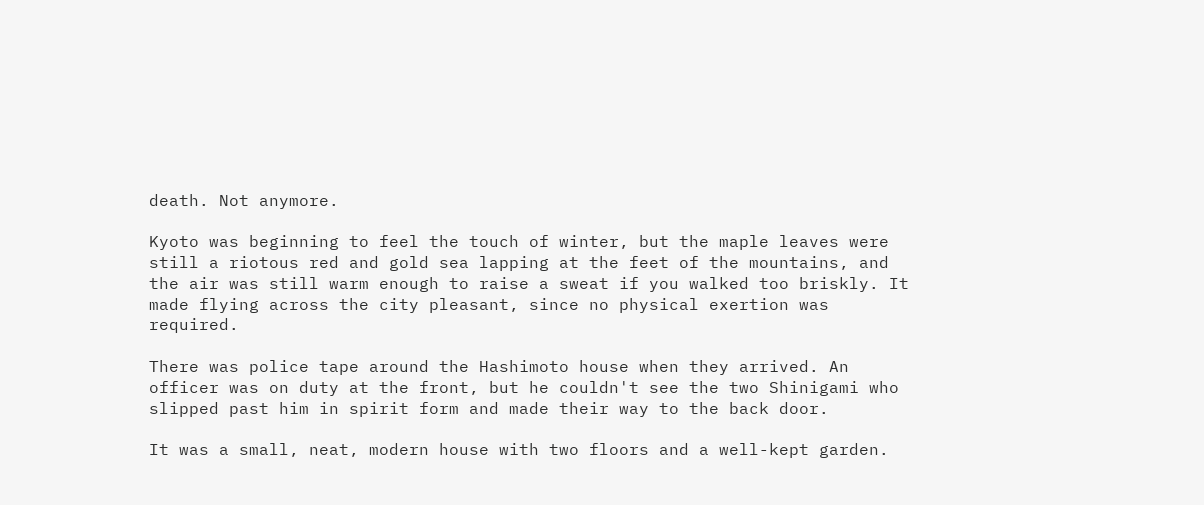death. Not anymore.

Kyoto was beginning to feel the touch of winter, but the maple leaves were still a riotous red and gold sea lapping at the feet of the mountains, and the air was still warm enough to raise a sweat if you walked too briskly. It made flying across the city pleasant, since no physical exertion was required.

There was police tape around the Hashimoto house when they arrived. An officer was on duty at the front, but he couldn't see the two Shinigami who slipped past him in spirit form and made their way to the back door.

It was a small, neat, modern house with two floors and a well-kept garden.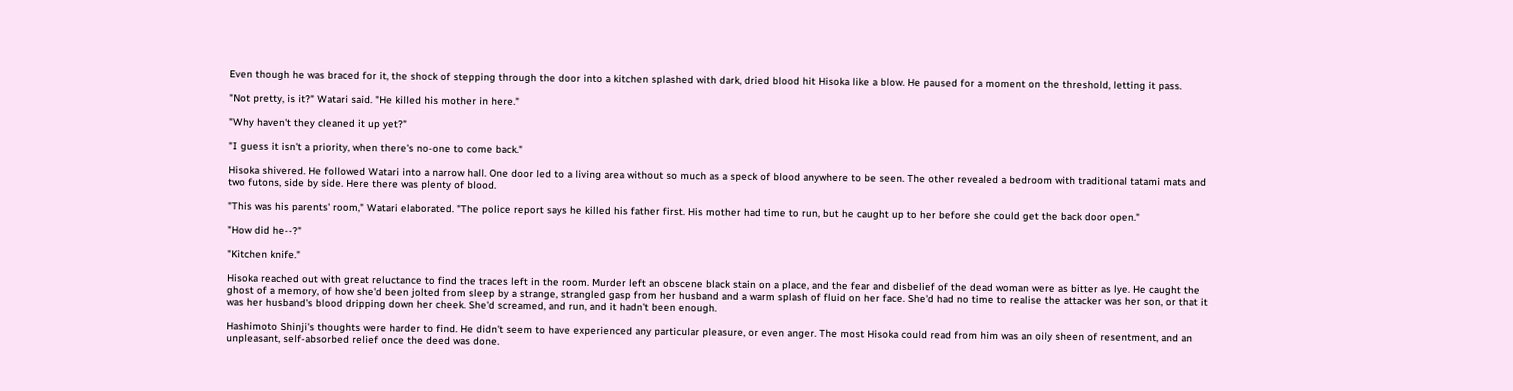Even though he was braced for it, the shock of stepping through the door into a kitchen splashed with dark, dried blood hit Hisoka like a blow. He paused for a moment on the threshold, letting it pass.

"Not pretty, is it?" Watari said. "He killed his mother in here."

"Why haven't they cleaned it up yet?"

"I guess it isn't a priority, when there's no-one to come back."

Hisoka shivered. He followed Watari into a narrow hall. One door led to a living area without so much as a speck of blood anywhere to be seen. The other revealed a bedroom with traditional tatami mats and two futons, side by side. Here there was plenty of blood.

"This was his parents' room," Watari elaborated. "The police report says he killed his father first. His mother had time to run, but he caught up to her before she could get the back door open."

"How did he--?"

"Kitchen knife."

Hisoka reached out with great reluctance to find the traces left in the room. Murder left an obscene black stain on a place, and the fear and disbelief of the dead woman were as bitter as lye. He caught the ghost of a memory, of how she'd been jolted from sleep by a strange, strangled gasp from her husband and a warm splash of fluid on her face. She'd had no time to realise the attacker was her son, or that it was her husband's blood dripping down her cheek. She'd screamed, and run, and it hadn't been enough.

Hashimoto Shinji's thoughts were harder to find. He didn't seem to have experienced any particular pleasure, or even anger. The most Hisoka could read from him was an oily sheen of resentment, and an unpleasant, self-absorbed relief once the deed was done.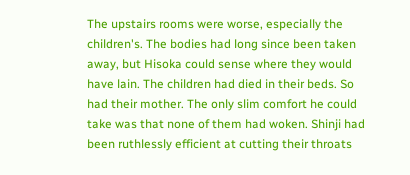The upstairs rooms were worse, especially the children's. The bodies had long since been taken away, but Hisoka could sense where they would have lain. The children had died in their beds. So had their mother. The only slim comfort he could take was that none of them had woken. Shinji had been ruthlessly efficient at cutting their throats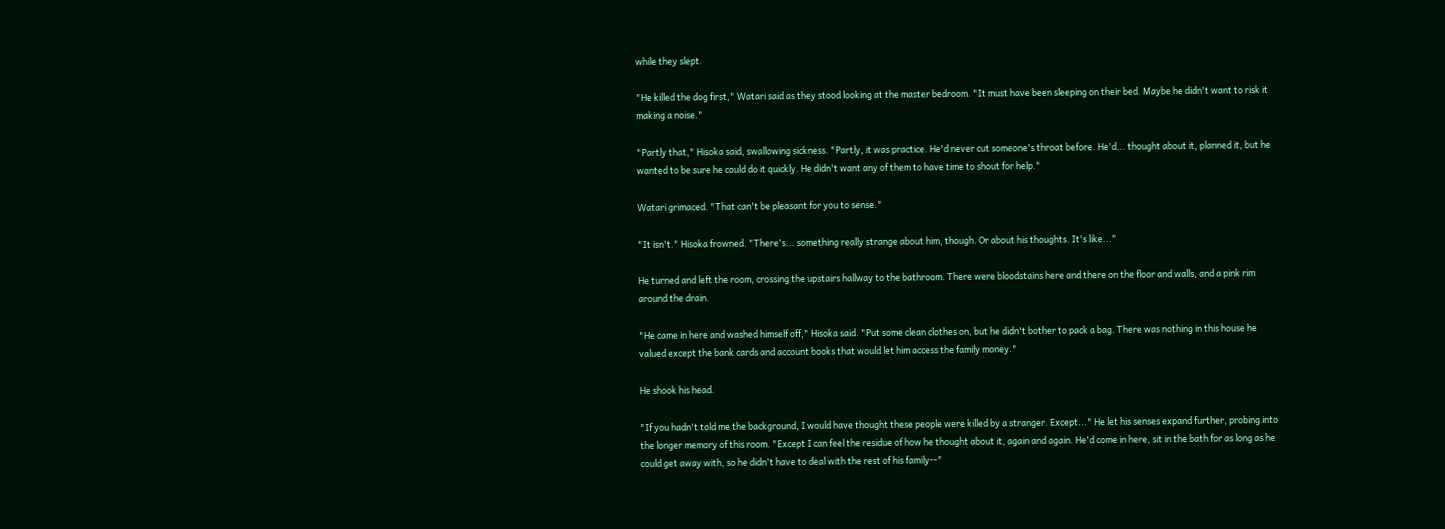while they slept.

"He killed the dog first," Watari said as they stood looking at the master bedroom. "It must have been sleeping on their bed. Maybe he didn't want to risk it making a noise."

"Partly that," Hisoka said, swallowing sickness. "Partly, it was practice. He'd never cut someone's throat before. He'd... thought about it, planned it, but he wanted to be sure he could do it quickly. He didn't want any of them to have time to shout for help."

Watari grimaced. "That can't be pleasant for you to sense."

"It isn't." Hisoka frowned. "There's... something really strange about him, though. Or about his thoughts. It's like..."

He turned and left the room, crossing the upstairs hallway to the bathroom. There were bloodstains here and there on the floor and walls, and a pink rim around the drain.

"He came in here and washed himself off," Hisoka said. "Put some clean clothes on, but he didn't bother to pack a bag. There was nothing in this house he valued except the bank cards and account books that would let him access the family money."

He shook his head.

"If you hadn't told me the background, I would have thought these people were killed by a stranger. Except..." He let his senses expand further, probing into the longer memory of this room. "Except I can feel the residue of how he thought about it, again and again. He'd come in here, sit in the bath for as long as he could get away with, so he didn't have to deal with the rest of his family--"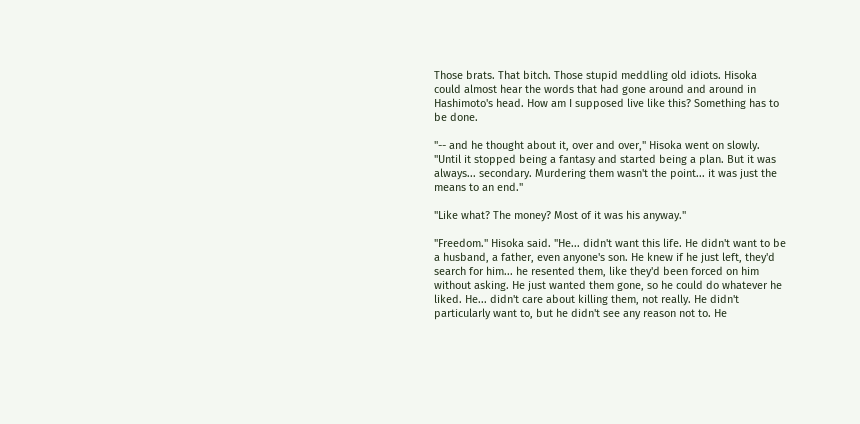Those brats. That bitch. Those stupid meddling old idiots. Hisoka could almost hear the words that had gone around and around in Hashimoto's head. How am I supposed live like this? Something has to be done.

"-- and he thought about it, over and over," Hisoka went on slowly. "Until it stopped being a fantasy and started being a plan. But it was always... secondary. Murdering them wasn't the point... it was just the means to an end."

"Like what? The money? Most of it was his anyway."

"Freedom." Hisoka said. "He... didn't want this life. He didn't want to be a husband, a father, even anyone's son. He knew if he just left, they'd search for him... he resented them, like they'd been forced on him without asking. He just wanted them gone, so he could do whatever he liked. He... didn't care about killing them, not really. He didn't particularly want to, but he didn't see any reason not to. He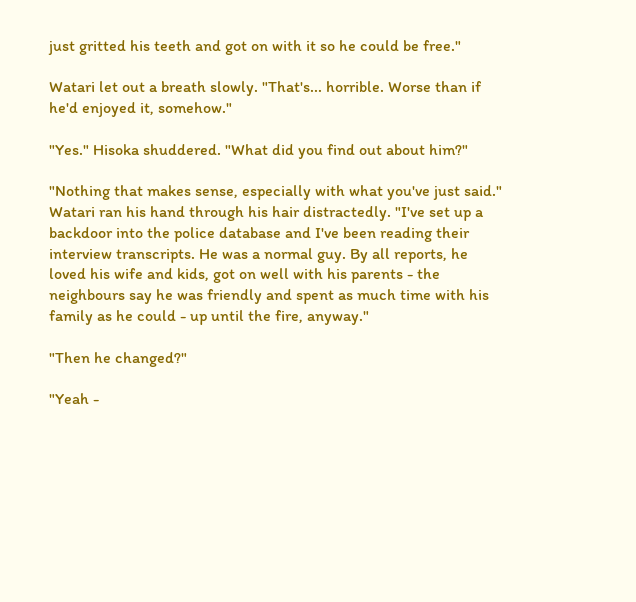just gritted his teeth and got on with it so he could be free."

Watari let out a breath slowly. "That's... horrible. Worse than if he'd enjoyed it, somehow."

"Yes." Hisoka shuddered. "What did you find out about him?"

"Nothing that makes sense, especially with what you've just said." Watari ran his hand through his hair distractedly. "I've set up a backdoor into the police database and I've been reading their interview transcripts. He was a normal guy. By all reports, he loved his wife and kids, got on well with his parents - the neighbours say he was friendly and spent as much time with his family as he could - up until the fire, anyway."

"Then he changed?"

"Yeah -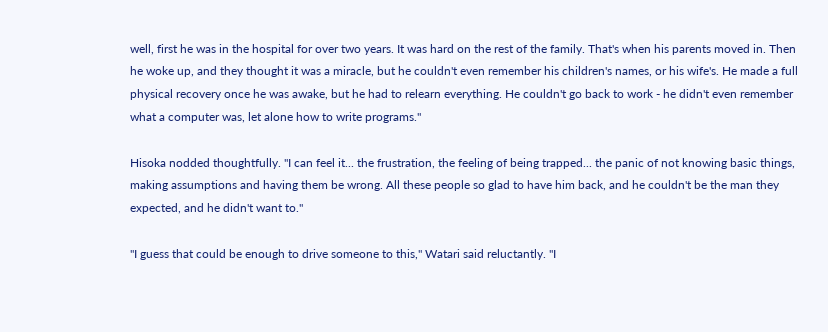well, first he was in the hospital for over two years. It was hard on the rest of the family. That's when his parents moved in. Then he woke up, and they thought it was a miracle, but he couldn't even remember his children's names, or his wife's. He made a full physical recovery once he was awake, but he had to relearn everything. He couldn't go back to work - he didn't even remember what a computer was, let alone how to write programs."

Hisoka nodded thoughtfully. "I can feel it... the frustration, the feeling of being trapped... the panic of not knowing basic things, making assumptions and having them be wrong. All these people so glad to have him back, and he couldn't be the man they expected, and he didn't want to."

"I guess that could be enough to drive someone to this," Watari said reluctantly. "I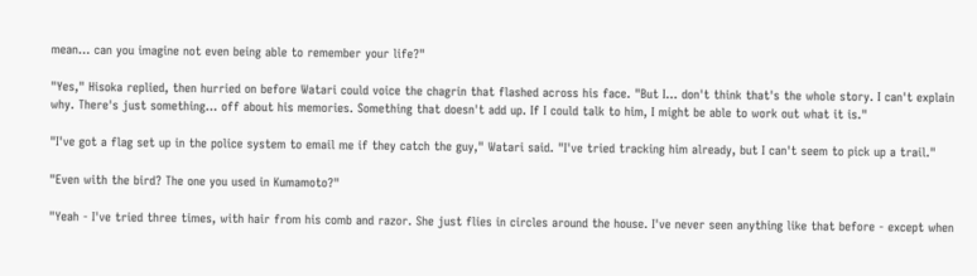mean... can you imagine not even being able to remember your life?"

"Yes," Hisoka replied, then hurried on before Watari could voice the chagrin that flashed across his face. "But I... don't think that's the whole story. I can't explain why. There's just something... off about his memories. Something that doesn't add up. If I could talk to him, I might be able to work out what it is."

"I've got a flag set up in the police system to email me if they catch the guy," Watari said. "I've tried tracking him already, but I can't seem to pick up a trail."

"Even with the bird? The one you used in Kumamoto?"

"Yeah - I've tried three times, with hair from his comb and razor. She just flies in circles around the house. I've never seen anything like that before - except when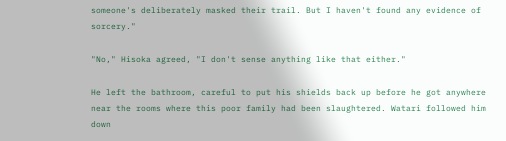someone's deliberately masked their trail. But I haven't found any evidence of sorcery."

"No," Hisoka agreed, "I don't sense anything like that either."

He left the bathroom, careful to put his shields back up before he got anywhere near the rooms where this poor family had been slaughtered. Watari followed him down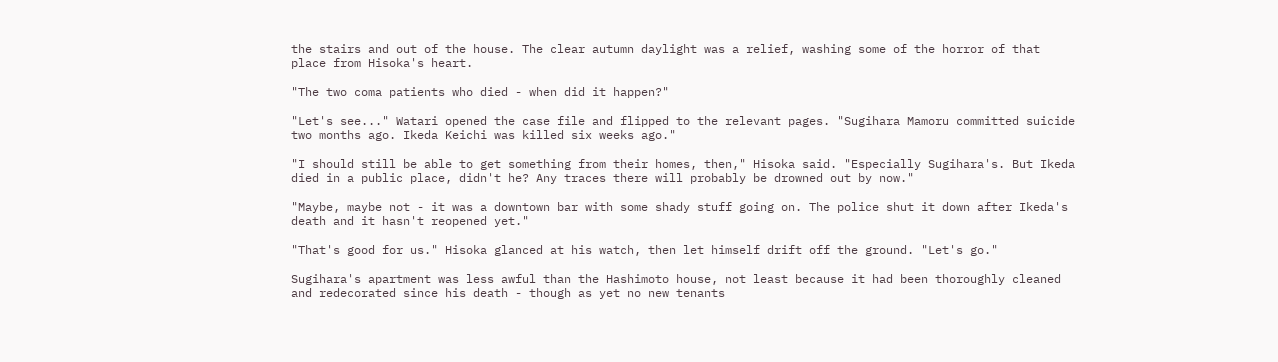the stairs and out of the house. The clear autumn daylight was a relief, washing some of the horror of that place from Hisoka's heart.

"The two coma patients who died - when did it happen?"

"Let's see..." Watari opened the case file and flipped to the relevant pages. "Sugihara Mamoru committed suicide two months ago. Ikeda Keichi was killed six weeks ago."

"I should still be able to get something from their homes, then," Hisoka said. "Especially Sugihara's. But Ikeda died in a public place, didn't he? Any traces there will probably be drowned out by now."

"Maybe, maybe not - it was a downtown bar with some shady stuff going on. The police shut it down after Ikeda's death and it hasn't reopened yet."

"That's good for us." Hisoka glanced at his watch, then let himself drift off the ground. "Let's go."

Sugihara's apartment was less awful than the Hashimoto house, not least because it had been thoroughly cleaned and redecorated since his death - though as yet no new tenants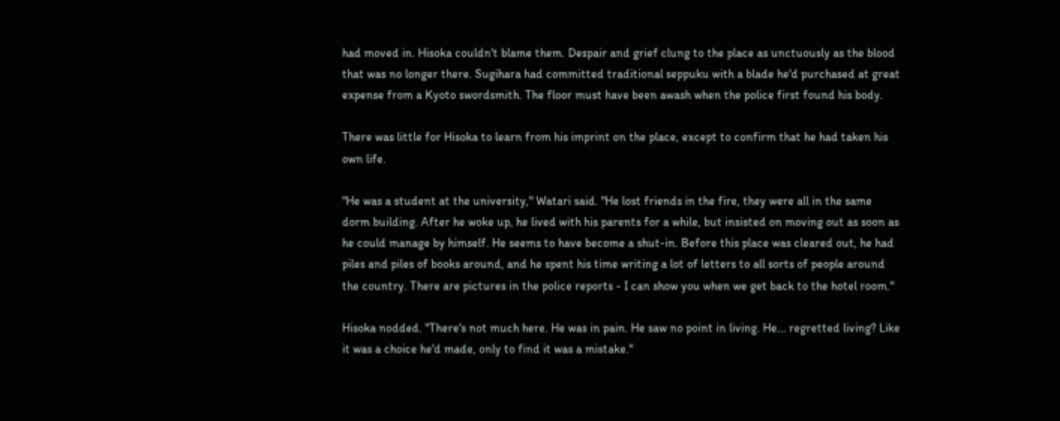had moved in. Hisoka couldn't blame them. Despair and grief clung to the place as unctuously as the blood that was no longer there. Sugihara had committed traditional seppuku with a blade he'd purchased at great expense from a Kyoto swordsmith. The floor must have been awash when the police first found his body.

There was little for Hisoka to learn from his imprint on the place, except to confirm that he had taken his own life.

"He was a student at the university," Watari said. "He lost friends in the fire, they were all in the same dorm building. After he woke up, he lived with his parents for a while, but insisted on moving out as soon as he could manage by himself. He seems to have become a shut-in. Before this place was cleared out, he had piles and piles of books around, and he spent his time writing a lot of letters to all sorts of people around the country. There are pictures in the police reports - I can show you when we get back to the hotel room."

Hisoka nodded. "There's not much here. He was in pain. He saw no point in living. He... regretted living? Like it was a choice he'd made, only to find it was a mistake."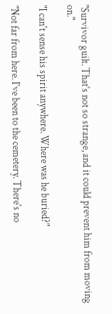"Survivor guilt. That's not so strange, and it could prevent him from moving on."

"I can't sense his spirit anywhere. Where was he buried?"

"Not far from here. I've been to the cemetery. There's no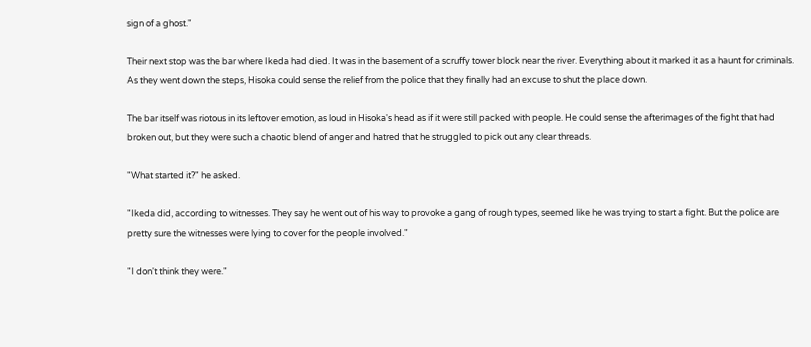sign of a ghost."

Their next stop was the bar where Ikeda had died. It was in the basement of a scruffy tower block near the river. Everything about it marked it as a haunt for criminals. As they went down the steps, Hisoka could sense the relief from the police that they finally had an excuse to shut the place down.

The bar itself was riotous in its leftover emotion, as loud in Hisoka's head as if it were still packed with people. He could sense the afterimages of the fight that had broken out, but they were such a chaotic blend of anger and hatred that he struggled to pick out any clear threads.

"What started it?" he asked.

"Ikeda did, according to witnesses. They say he went out of his way to provoke a gang of rough types, seemed like he was trying to start a fight. But the police are pretty sure the witnesses were lying to cover for the people involved."

"I don't think they were."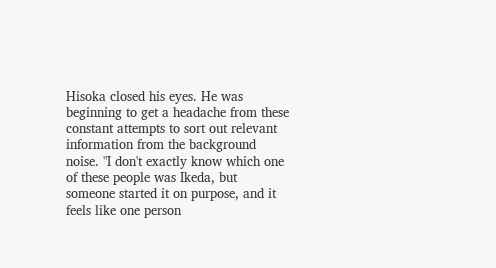Hisoka closed his eyes. He was beginning to get a headache from these constant attempts to sort out relevant information from the background noise. "I don't exactly know which one of these people was Ikeda, but someone started it on purpose, and it feels like one person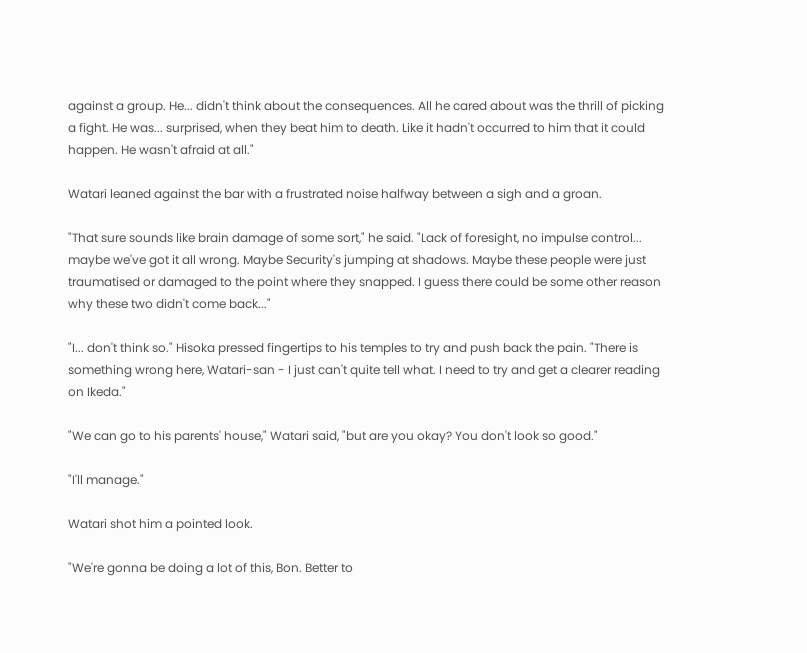against a group. He... didn't think about the consequences. All he cared about was the thrill of picking a fight. He was... surprised, when they beat him to death. Like it hadn't occurred to him that it could happen. He wasn't afraid at all."

Watari leaned against the bar with a frustrated noise halfway between a sigh and a groan.

"That sure sounds like brain damage of some sort," he said. "Lack of foresight, no impulse control... maybe we've got it all wrong. Maybe Security's jumping at shadows. Maybe these people were just traumatised or damaged to the point where they snapped. I guess there could be some other reason why these two didn't come back..."

"I... don't think so." Hisoka pressed fingertips to his temples to try and push back the pain. "There is something wrong here, Watari-san - I just can't quite tell what. I need to try and get a clearer reading on Ikeda."

"We can go to his parents' house," Watari said, "but are you okay? You don't look so good."

"I'll manage."

Watari shot him a pointed look.

"We're gonna be doing a lot of this, Bon. Better to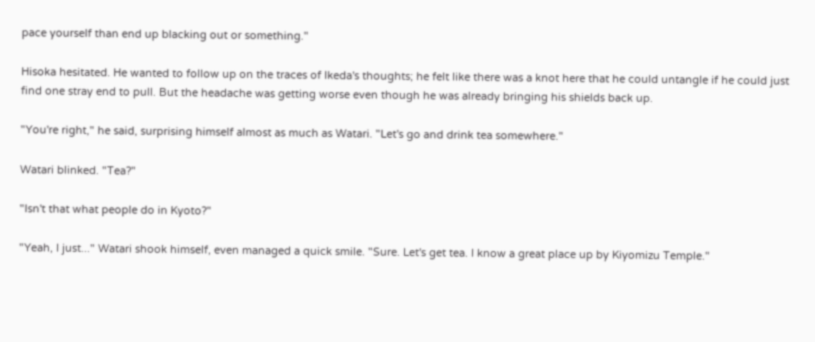pace yourself than end up blacking out or something."

Hisoka hesitated. He wanted to follow up on the traces of Ikeda's thoughts; he felt like there was a knot here that he could untangle if he could just find one stray end to pull. But the headache was getting worse even though he was already bringing his shields back up.

"You're right," he said, surprising himself almost as much as Watari. "Let's go and drink tea somewhere."

Watari blinked. "Tea?"

"Isn't that what people do in Kyoto?"

"Yeah, I just..." Watari shook himself, even managed a quick smile. "Sure. Let's get tea. I know a great place up by Kiyomizu Temple."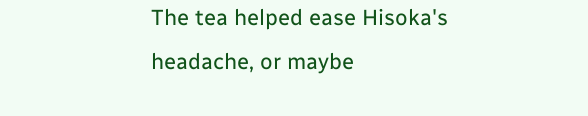The tea helped ease Hisoka's headache, or maybe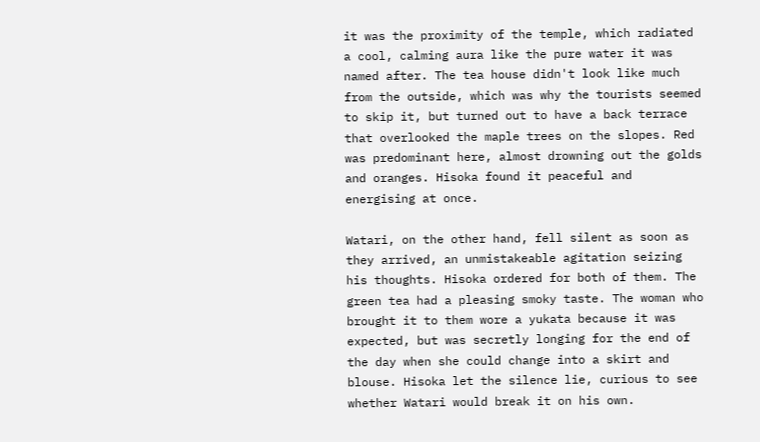it was the proximity of the temple, which radiated a cool, calming aura like the pure water it was named after. The tea house didn't look like much from the outside, which was why the tourists seemed to skip it, but turned out to have a back terrace that overlooked the maple trees on the slopes. Red was predominant here, almost drowning out the golds and oranges. Hisoka found it peaceful and energising at once.

Watari, on the other hand, fell silent as soon as they arrived, an unmistakeable agitation seizing his thoughts. Hisoka ordered for both of them. The green tea had a pleasing smoky taste. The woman who brought it to them wore a yukata because it was expected, but was secretly longing for the end of the day when she could change into a skirt and blouse. Hisoka let the silence lie, curious to see whether Watari would break it on his own.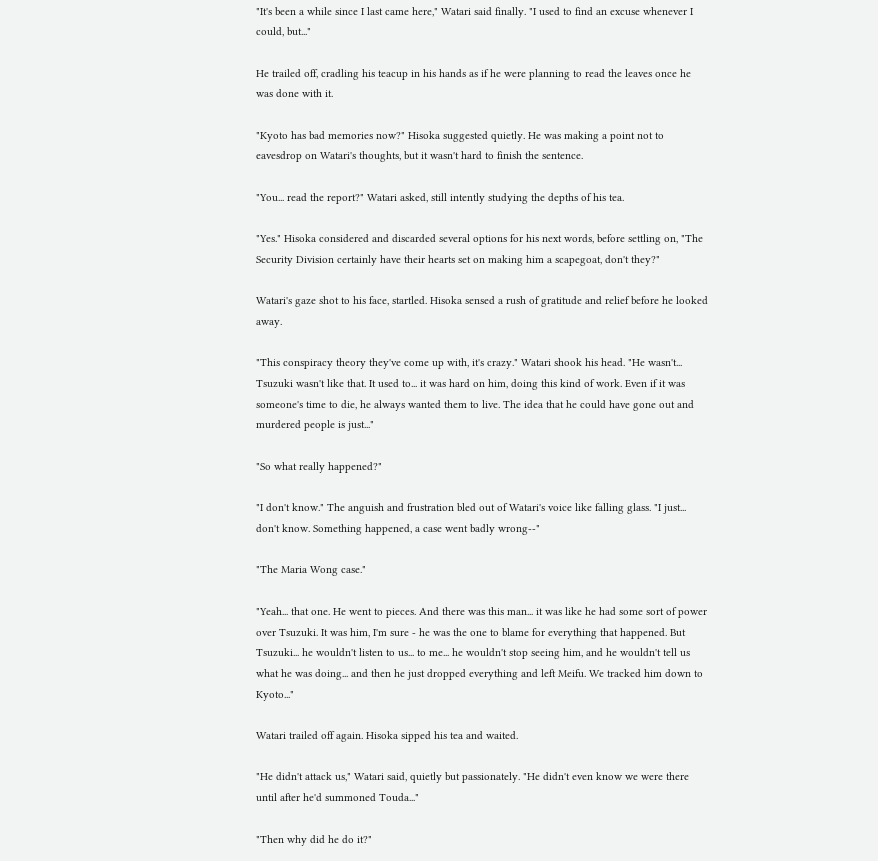"It's been a while since I last came here," Watari said finally. "I used to find an excuse whenever I could, but..."

He trailed off, cradling his teacup in his hands as if he were planning to read the leaves once he was done with it.

"Kyoto has bad memories now?" Hisoka suggested quietly. He was making a point not to eavesdrop on Watari's thoughts, but it wasn't hard to finish the sentence.

"You... read the report?" Watari asked, still intently studying the depths of his tea.

"Yes." Hisoka considered and discarded several options for his next words, before settling on, "The Security Division certainly have their hearts set on making him a scapegoat, don't they?"

Watari's gaze shot to his face, startled. Hisoka sensed a rush of gratitude and relief before he looked away.

"This conspiracy theory they've come up with, it's crazy." Watari shook his head. "He wasn't... Tsuzuki wasn't like that. It used to... it was hard on him, doing this kind of work. Even if it was someone's time to die, he always wanted them to live. The idea that he could have gone out and murdered people is just..."

"So what really happened?"

"I don't know." The anguish and frustration bled out of Watari's voice like falling glass. "I just... don't know. Something happened, a case went badly wrong--"

"The Maria Wong case."

"Yeah... that one. He went to pieces. And there was this man... it was like he had some sort of power over Tsuzuki. It was him, I'm sure - he was the one to blame for everything that happened. But Tsuzuki... he wouldn't listen to us... to me... he wouldn't stop seeing him, and he wouldn't tell us what he was doing... and then he just dropped everything and left Meifu. We tracked him down to Kyoto..."

Watari trailed off again. Hisoka sipped his tea and waited.

"He didn't attack us," Watari said, quietly but passionately. "He didn't even know we were there until after he'd summoned Touda..."

"Then why did he do it?"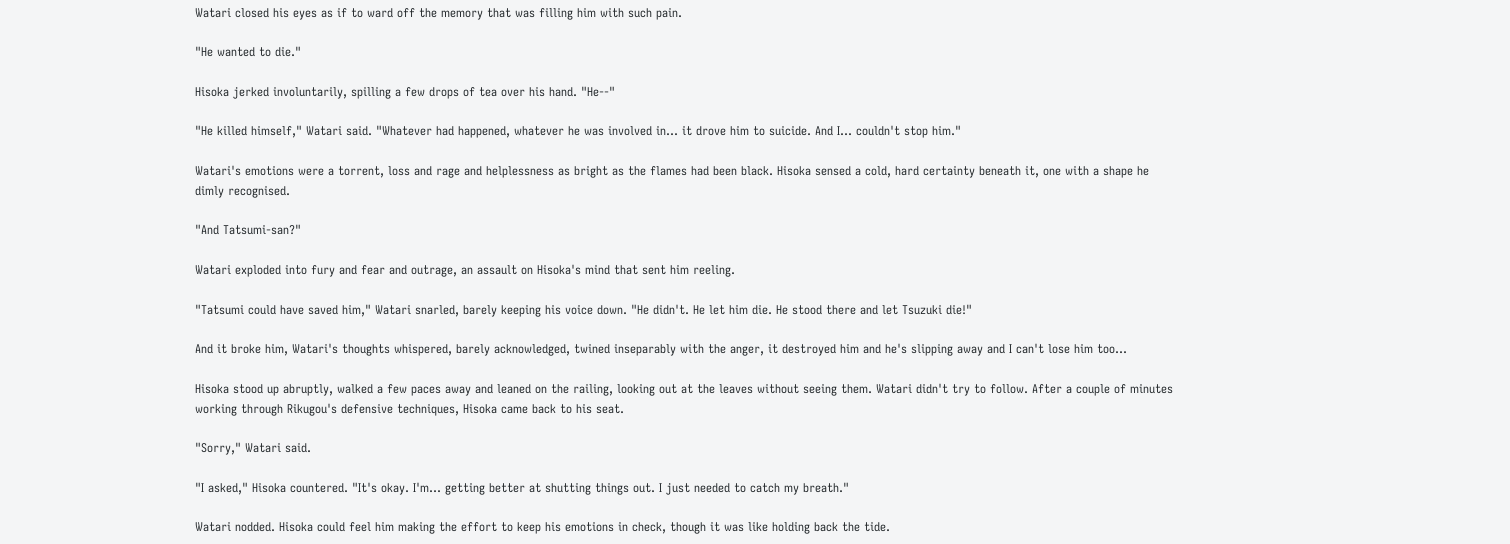Watari closed his eyes as if to ward off the memory that was filling him with such pain.

"He wanted to die."

Hisoka jerked involuntarily, spilling a few drops of tea over his hand. "He--"

"He killed himself," Watari said. "Whatever had happened, whatever he was involved in... it drove him to suicide. And I... couldn't stop him."

Watari's emotions were a torrent, loss and rage and helplessness as bright as the flames had been black. Hisoka sensed a cold, hard certainty beneath it, one with a shape he dimly recognised.

"And Tatsumi-san?"

Watari exploded into fury and fear and outrage, an assault on Hisoka's mind that sent him reeling.

"Tatsumi could have saved him," Watari snarled, barely keeping his voice down. "He didn't. He let him die. He stood there and let Tsuzuki die!"

And it broke him, Watari's thoughts whispered, barely acknowledged, twined inseparably with the anger, it destroyed him and he's slipping away and I can't lose him too...

Hisoka stood up abruptly, walked a few paces away and leaned on the railing, looking out at the leaves without seeing them. Watari didn't try to follow. After a couple of minutes working through Rikugou's defensive techniques, Hisoka came back to his seat.

"Sorry," Watari said.

"I asked," Hisoka countered. "It's okay. I'm... getting better at shutting things out. I just needed to catch my breath."

Watari nodded. Hisoka could feel him making the effort to keep his emotions in check, though it was like holding back the tide.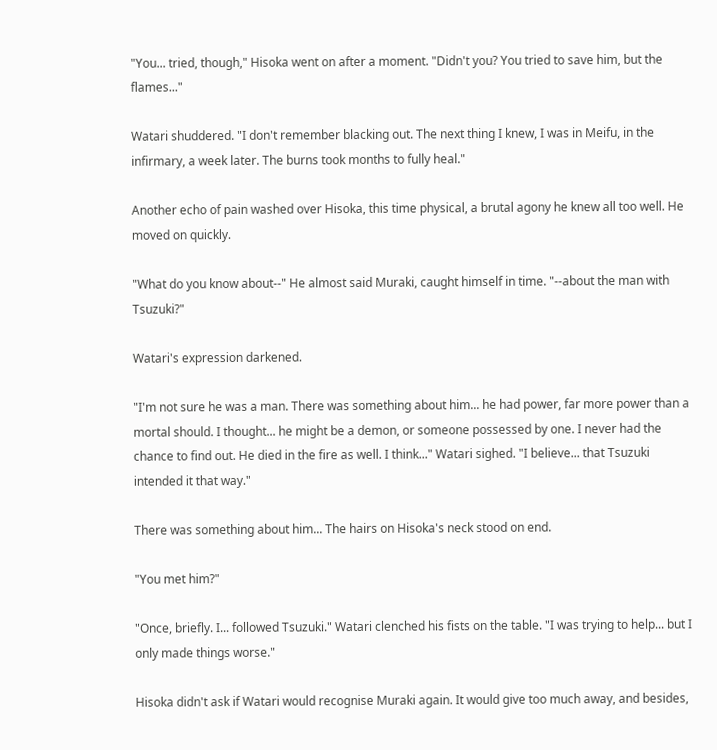"You... tried, though," Hisoka went on after a moment. "Didn't you? You tried to save him, but the flames..."

Watari shuddered. "I don't remember blacking out. The next thing I knew, I was in Meifu, in the infirmary, a week later. The burns took months to fully heal."

Another echo of pain washed over Hisoka, this time physical, a brutal agony he knew all too well. He moved on quickly.

"What do you know about--" He almost said Muraki, caught himself in time. "--about the man with Tsuzuki?"

Watari's expression darkened.

"I'm not sure he was a man. There was something about him... he had power, far more power than a mortal should. I thought... he might be a demon, or someone possessed by one. I never had the chance to find out. He died in the fire as well. I think..." Watari sighed. "I believe... that Tsuzuki intended it that way."

There was something about him... The hairs on Hisoka's neck stood on end.

"You met him?"

"Once, briefly. I... followed Tsuzuki." Watari clenched his fists on the table. "I was trying to help... but I only made things worse."

Hisoka didn't ask if Watari would recognise Muraki again. It would give too much away, and besides,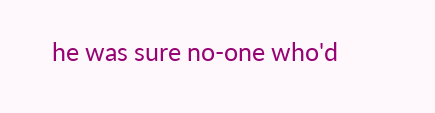he was sure no-one who'd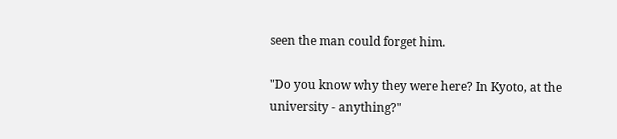seen the man could forget him.

"Do you know why they were here? In Kyoto, at the university - anything?"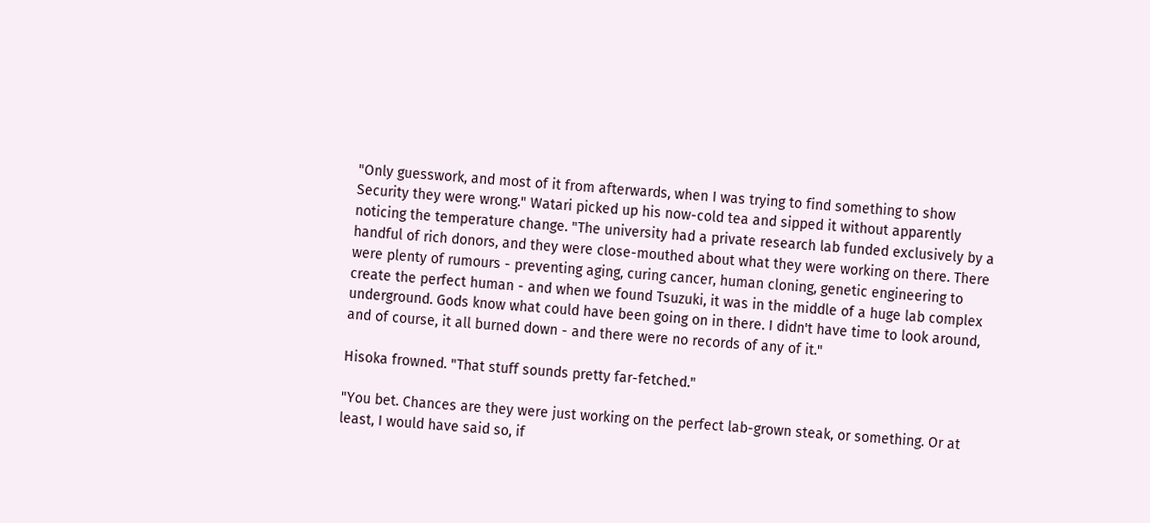"Only guesswork, and most of it from afterwards, when I was trying to find something to show Security they were wrong." Watari picked up his now-cold tea and sipped it without apparently noticing the temperature change. "The university had a private research lab funded exclusively by a handful of rich donors, and they were close-mouthed about what they were working on there. There were plenty of rumours - preventing aging, curing cancer, human cloning, genetic engineering to create the perfect human - and when we found Tsuzuki, it was in the middle of a huge lab complex underground. Gods know what could have been going on in there. I didn't have time to look around, and of course, it all burned down - and there were no records of any of it."

Hisoka frowned. "That stuff sounds pretty far-fetched."

"You bet. Chances are they were just working on the perfect lab-grown steak, or something. Or at least, I would have said so, if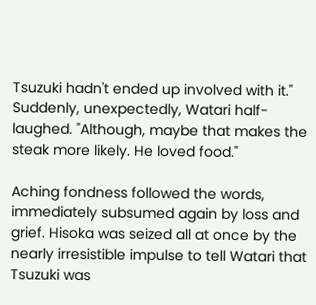Tsuzuki hadn't ended up involved with it." Suddenly, unexpectedly, Watari half-laughed. "Although, maybe that makes the steak more likely. He loved food."

Aching fondness followed the words, immediately subsumed again by loss and grief. Hisoka was seized all at once by the nearly irresistible impulse to tell Watari that Tsuzuki was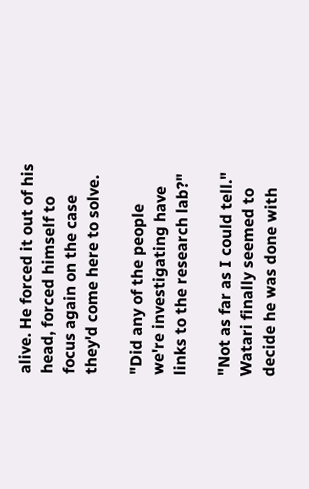alive. He forced it out of his head, forced himself to focus again on the case they'd come here to solve.

"Did any of the people we're investigating have links to the research lab?"

"Not as far as I could tell." Watari finally seemed to decide he was done with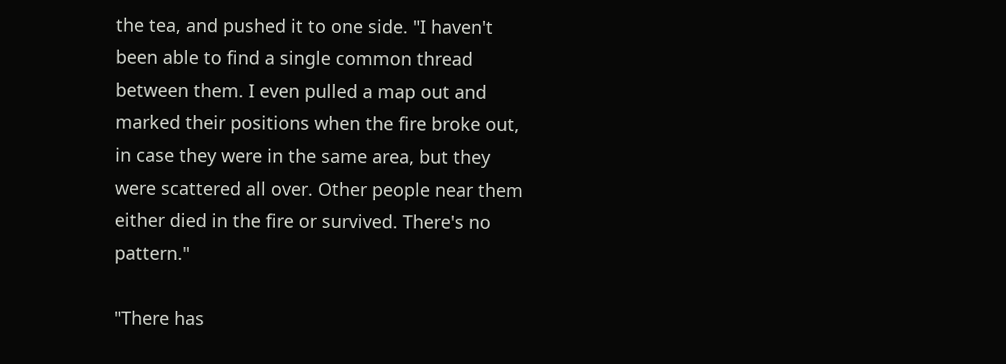the tea, and pushed it to one side. "I haven't been able to find a single common thread between them. I even pulled a map out and marked their positions when the fire broke out, in case they were in the same area, but they were scattered all over. Other people near them either died in the fire or survived. There's no pattern."

"There has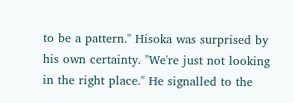to be a pattern." Hisoka was surprised by his own certainty. "We're just not looking in the right place." He signalled to the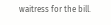waitress for the bill.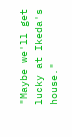"Maybe we'll get lucky at Ikeda's house."